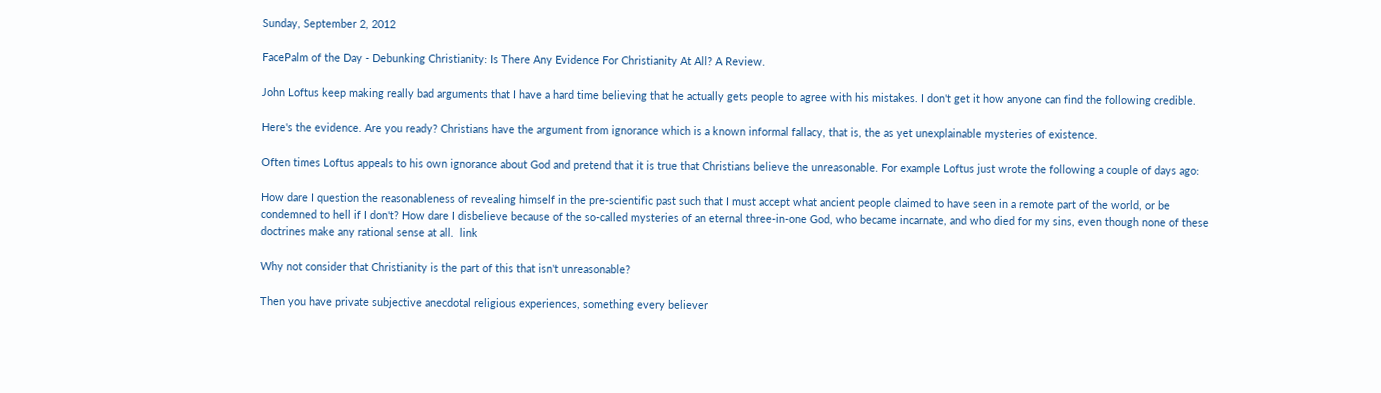Sunday, September 2, 2012

FacePalm of the Day - Debunking Christianity: Is There Any Evidence For Christianity At All? A Review.

John Loftus keep making really bad arguments that I have a hard time believing that he actually gets people to agree with his mistakes. I don't get it how anyone can find the following credible.

Here's the evidence. Are you ready? Christians have the argument from ignorance which is a known informal fallacy, that is, the as yet unexplainable mysteries of existence.

Often times Loftus appeals to his own ignorance about God and pretend that it is true that Christians believe the unreasonable. For example Loftus just wrote the following a couple of days ago:

How dare I question the reasonableness of revealing himself in the pre-scientific past such that I must accept what ancient people claimed to have seen in a remote part of the world, or be condemned to hell if I don't? How dare I disbelieve because of the so-called mysteries of an eternal three-in-one God, who became incarnate, and who died for my sins, even though none of these doctrines make any rational sense at all.  link

Why not consider that Christianity is the part of this that isn't unreasonable?

Then you have private subjective anecdotal religious experiences, something every believer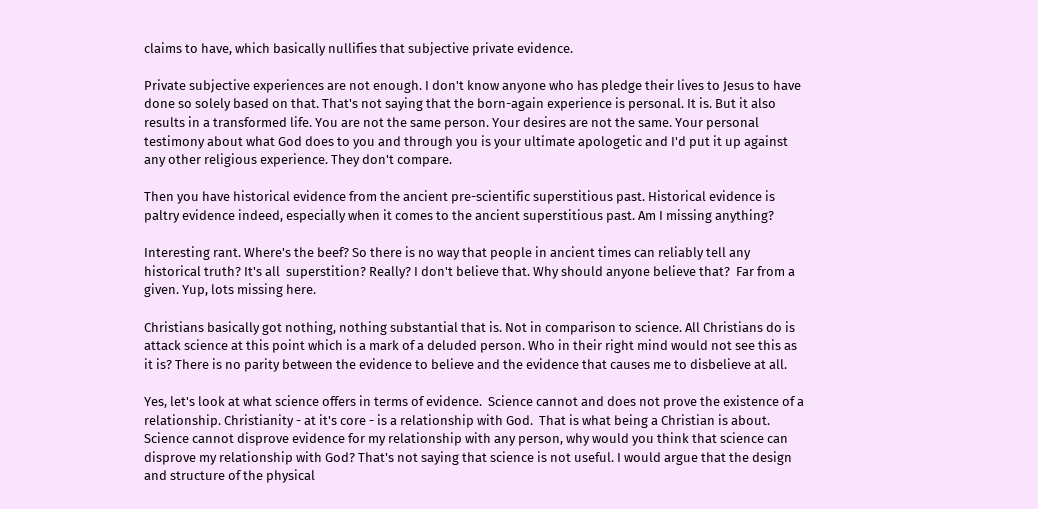claims to have, which basically nullifies that subjective private evidence.

Private subjective experiences are not enough. I don't know anyone who has pledge their lives to Jesus to have done so solely based on that. That's not saying that the born-again experience is personal. It is. But it also results in a transformed life. You are not the same person. Your desires are not the same. Your personal testimony about what God does to you and through you is your ultimate apologetic and I'd put it up against any other religious experience. They don't compare.

Then you have historical evidence from the ancient pre-scientific superstitious past. Historical evidence is paltry evidence indeed, especially when it comes to the ancient superstitious past. Am I missing anything?

Interesting rant. Where's the beef? So there is no way that people in ancient times can reliably tell any historical truth? It's all  superstition? Really? I don't believe that. Why should anyone believe that?  Far from a given. Yup, lots missing here.

Christians basically got nothing, nothing substantial that is. Not in comparison to science. All Christians do is attack science at this point which is a mark of a deluded person. Who in their right mind would not see this as it is? There is no parity between the evidence to believe and the evidence that causes me to disbelieve at all.

Yes, let's look at what science offers in terms of evidence.  Science cannot and does not prove the existence of a relationship. Christianity - at it's core - is a relationship with God.  That is what being a Christian is about. Science cannot disprove evidence for my relationship with any person, why would you think that science can disprove my relationship with God? That's not saying that science is not useful. I would argue that the design and structure of the physical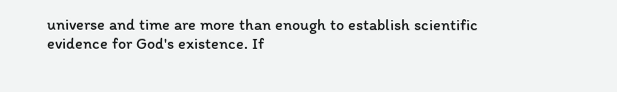universe and time are more than enough to establish scientific evidence for God's existence. If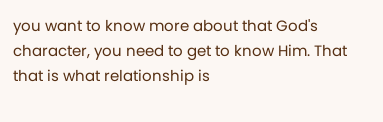you want to know more about that God's character, you need to get to know Him. That that is what relationship is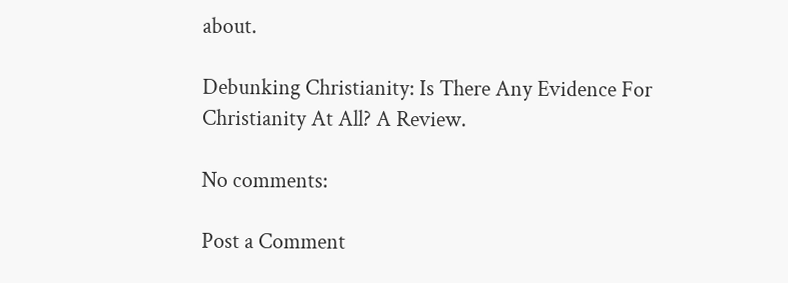about.

Debunking Christianity: Is There Any Evidence For Christianity At All? A Review.

No comments:

Post a Comment